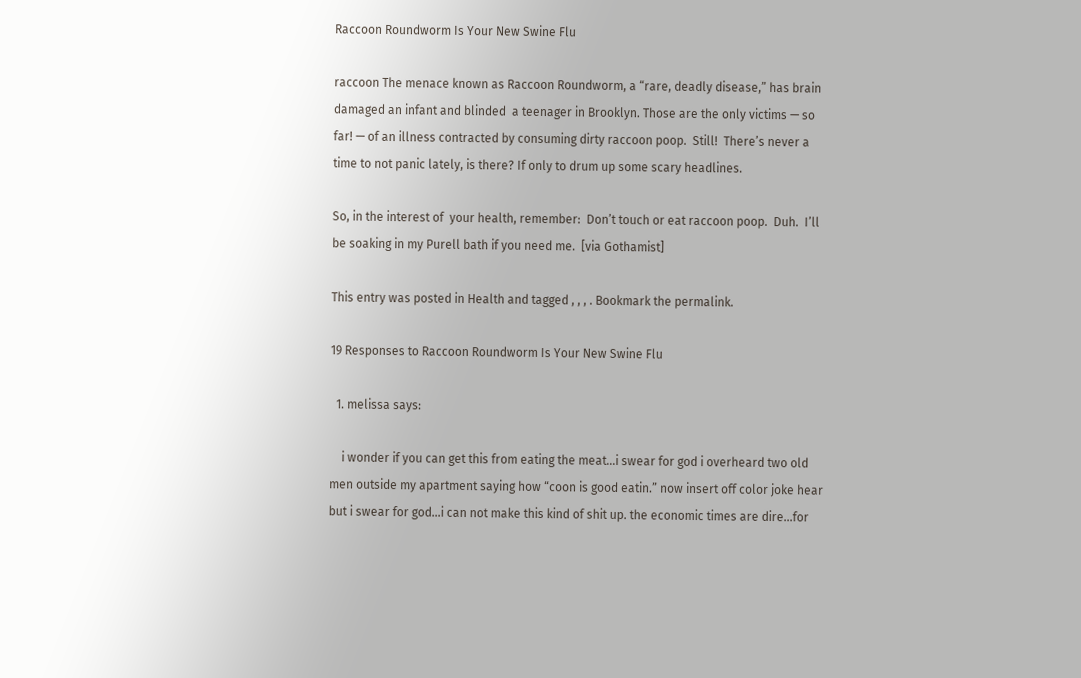Raccoon Roundworm Is Your New Swine Flu

raccoon The menace known as Raccoon Roundworm, a “rare, deadly disease,” has brain damaged an infant and blinded  a teenager in Brooklyn. Those are the only victims — so far! — of an illness contracted by consuming dirty raccoon poop.  Still!  There’s never a time to not panic lately, is there? If only to drum up some scary headlines.

So, in the interest of  your health, remember:  Don’t touch or eat raccoon poop.  Duh.  I’ll be soaking in my Purell bath if you need me.  [via Gothamist]

This entry was posted in Health and tagged , , , . Bookmark the permalink.

19 Responses to Raccoon Roundworm Is Your New Swine Flu

  1. melissa says:

    i wonder if you can get this from eating the meat…i swear for god i overheard two old men outside my apartment saying how “coon is good eatin.” now insert off color joke hear but i swear for god…i can not make this kind of shit up. the economic times are dire…for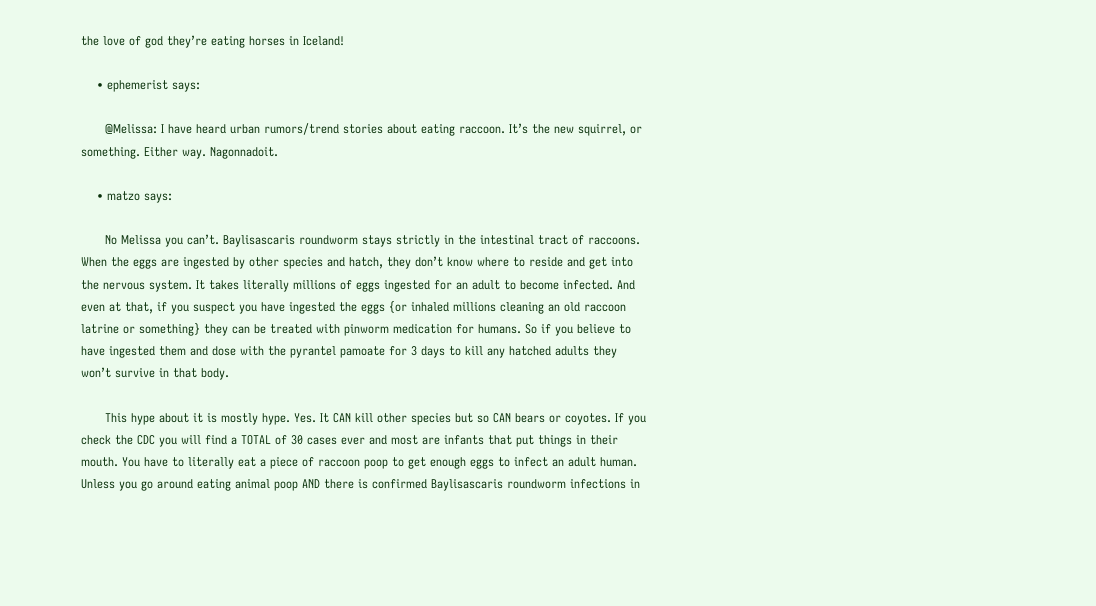the love of god they’re eating horses in Iceland!

    • ephemerist says:

      @Melissa: I have heard urban rumors/trend stories about eating raccoon. It’s the new squirrel, or something. Either way. Nagonnadoit.

    • matzo says:

      No Melissa you can’t. Baylisascaris roundworm stays strictly in the intestinal tract of raccoons. When the eggs are ingested by other species and hatch, they don’t know where to reside and get into the nervous system. It takes literally millions of eggs ingested for an adult to become infected. And even at that, if you suspect you have ingested the eggs {or inhaled millions cleaning an old raccoon latrine or something} they can be treated with pinworm medication for humans. So if you believe to have ingested them and dose with the pyrantel pamoate for 3 days to kill any hatched adults they won’t survive in that body.

      This hype about it is mostly hype. Yes. It CAN kill other species but so CAN bears or coyotes. If you check the CDC you will find a TOTAL of 30 cases ever and most are infants that put things in their mouth. You have to literally eat a piece of raccoon poop to get enough eggs to infect an adult human. Unless you go around eating animal poop AND there is confirmed Baylisascaris roundworm infections in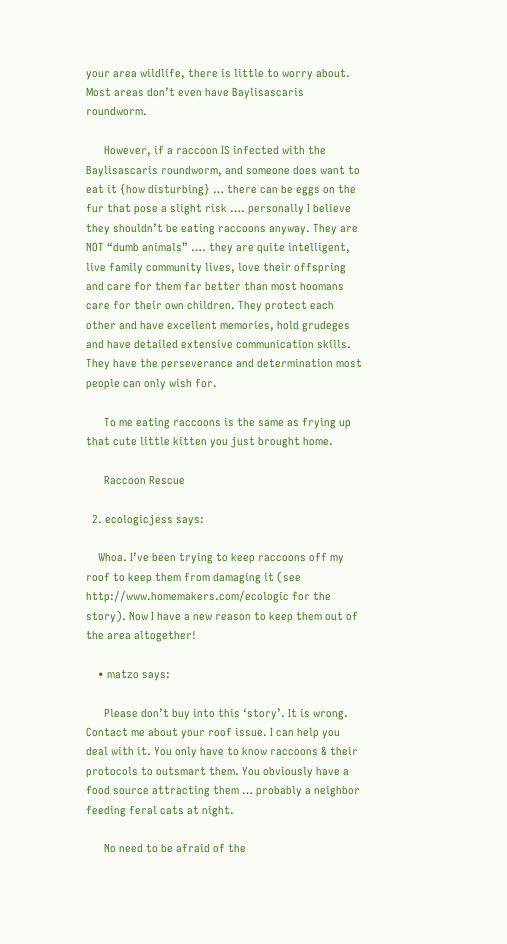your area wildlife, there is little to worry about. Most areas don’t even have Baylisascaris roundworm.

      However, if a raccoon IS infected with the Baylisascaris roundworm, and someone does want to eat it {how disturbing} … there can be eggs on the fur that pose a slight risk …. personally I believe they shouldn’t be eating raccoons anyway. They are NOT “dumb animals” …. they are quite intelligent, live family community lives, love their offspring and care for them far better than most hoomans care for their own children. They protect each other and have excellent memories, hold grudeges and have detailed extensive communication skills. They have the perseverance and determination most people can only wish for.

      To me eating raccoons is the same as frying up that cute little kitten you just brought home.

      Raccoon Rescue

  2. ecologicjess says:

    Whoa. I’ve been trying to keep raccoons off my roof to keep them from damaging it (see http://www.homemakers.com/ecologic for the story). Now I have a new reason to keep them out of the area altogether!

    • matzo says:

      Please don’t buy into this ‘story’. It is wrong. Contact me about your roof issue. I can help you deal with it. You only have to know raccoons & their protocols to outsmart them. You obviously have a food source attracting them … probably a neighbor feeding feral cats at night.

      No need to be afraid of the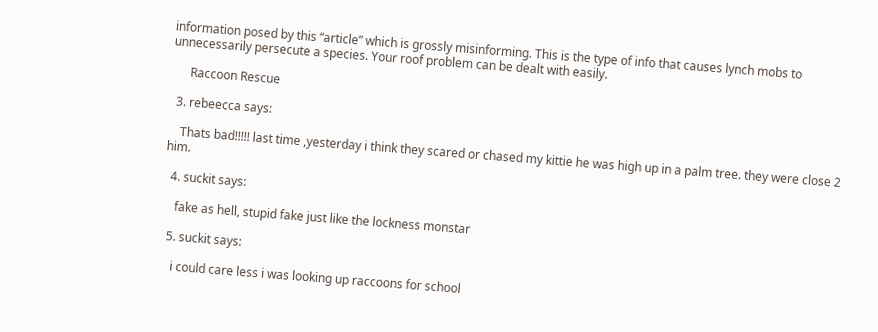information posed by this “article” which is grossly misinforming. This is the type of info that causes lynch mobs to unnecessarily persecute a species. Your roof problem can be dealt with easily.

      Raccoon Rescue

  3. rebeecca says:

    Thats bad!!!!! last time ,yesterday i think they scared or chased my kittie he was high up in a palm tree. they were close 2 him.

  4. suckit says:

    fake as hell, stupid fake just like the lockness monstar

  5. suckit says:

    i could care less i was looking up raccoons for school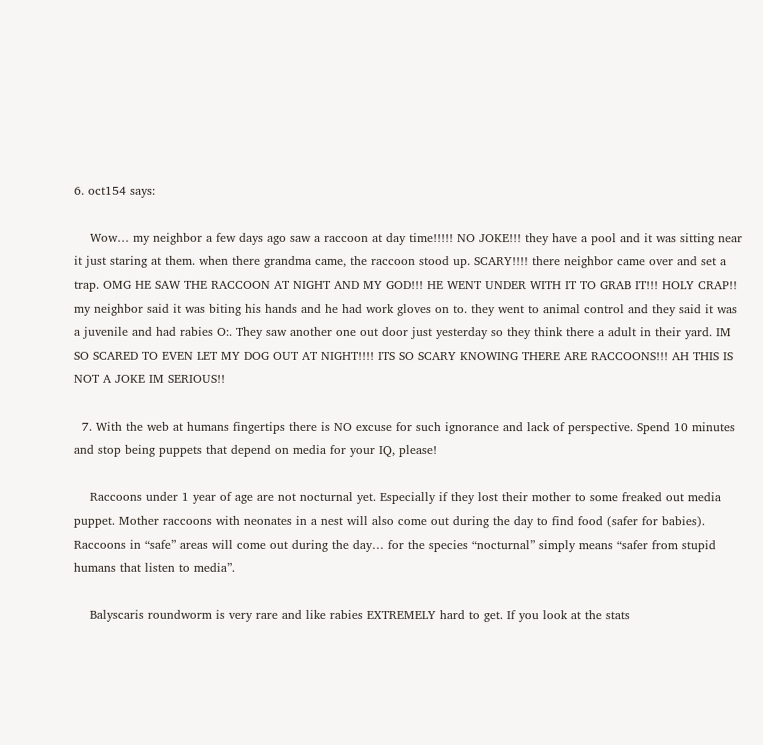6. oct154 says:

    Wow… my neighbor a few days ago saw a raccoon at day time!!!!! NO JOKE!!! they have a pool and it was sitting near it just staring at them. when there grandma came, the raccoon stood up. SCARY!!!! there neighbor came over and set a trap. OMG HE SAW THE RACCOON AT NIGHT AND MY GOD!!! HE WENT UNDER WITH IT TO GRAB IT!!! HOLY CRAP!! my neighbor said it was biting his hands and he had work gloves on to. they went to animal control and they said it was a juvenile and had rabies O:. They saw another one out door just yesterday so they think there a adult in their yard. IM SO SCARED TO EVEN LET MY DOG OUT AT NIGHT!!!! ITS SO SCARY KNOWING THERE ARE RACCOONS!!! AH THIS IS NOT A JOKE IM SERIOUS!!

  7. With the web at humans fingertips there is NO excuse for such ignorance and lack of perspective. Spend 10 minutes and stop being puppets that depend on media for your IQ, please!

    Raccoons under 1 year of age are not nocturnal yet. Especially if they lost their mother to some freaked out media puppet. Mother raccoons with neonates in a nest will also come out during the day to find food (safer for babies). Raccoons in “safe” areas will come out during the day… for the species “nocturnal” simply means “safer from stupid humans that listen to media”.

    Balyscaris roundworm is very rare and like rabies EXTREMELY hard to get. If you look at the stats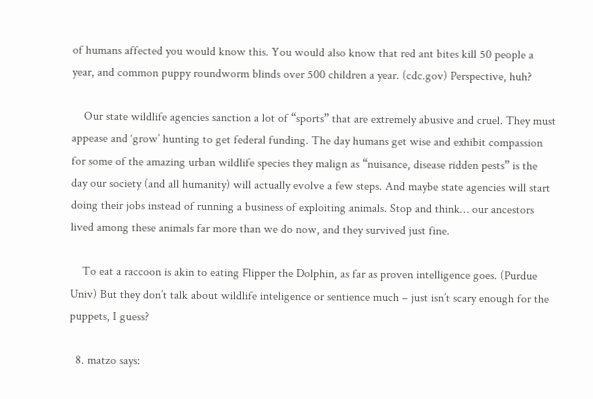of humans affected you would know this. You would also know that red ant bites kill 50 people a year, and common puppy roundworm blinds over 500 children a year. (cdc.gov) Perspective, huh?

    Our state wildlife agencies sanction a lot of “sports” that are extremely abusive and cruel. They must appease and ‘grow’ hunting to get federal funding. The day humans get wise and exhibit compassion for some of the amazing urban wildlife species they malign as “nuisance, disease ridden pests” is the day our society (and all humanity) will actually evolve a few steps. And maybe state agencies will start doing their jobs instead of running a business of exploiting animals. Stop and think… our ancestors lived among these animals far more than we do now, and they survived just fine.

    To eat a raccoon is akin to eating Flipper the Dolphin, as far as proven intelligence goes. (Purdue Univ) But they don’t talk about wildlife inteligence or sentience much – just isn’t scary enough for the puppets, I guess?

  8. matzo says: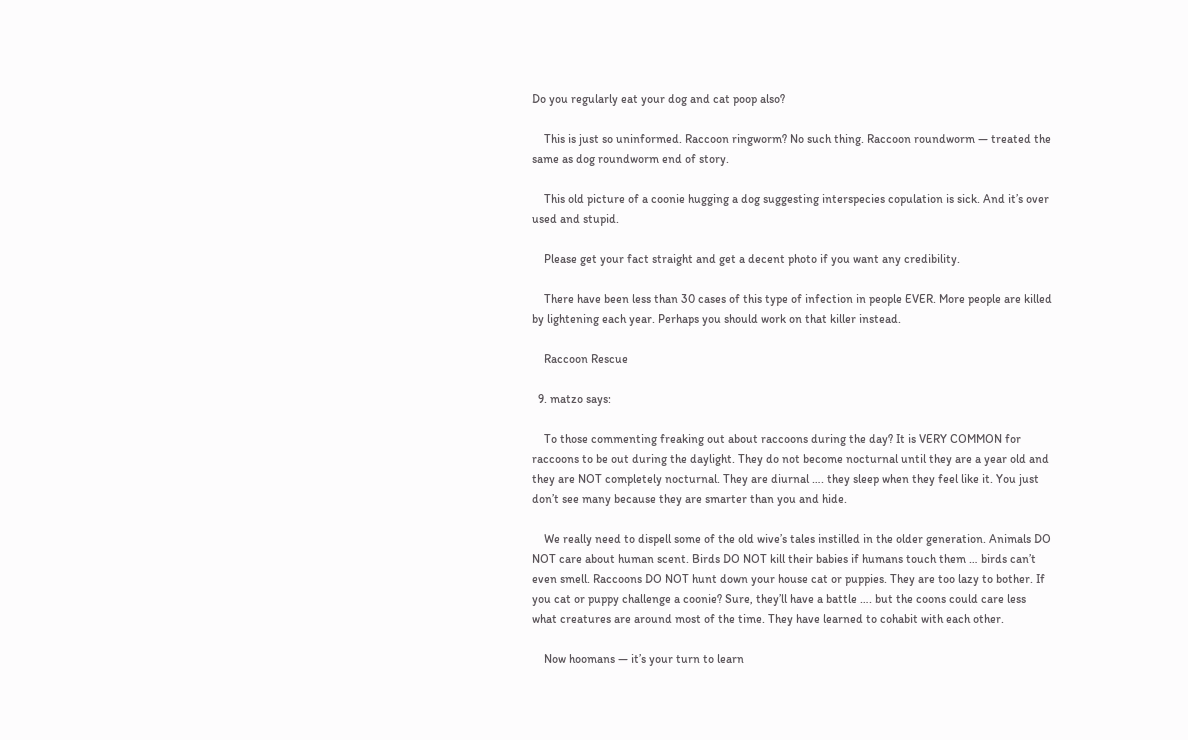Do you regularly eat your dog and cat poop also?

    This is just so uninformed. Raccoon ringworm? No such thing. Raccoon roundworm — treated the same as dog roundworm end of story.

    This old picture of a coonie hugging a dog suggesting interspecies copulation is sick. And it’s over used and stupid.

    Please get your fact straight and get a decent photo if you want any credibility.

    There have been less than 30 cases of this type of infection in people EVER. More people are killed by lightening each year. Perhaps you should work on that killer instead.

    Raccoon Rescue

  9. matzo says:

    To those commenting freaking out about raccoons during the day? It is VERY COMMON for raccoons to be out during the daylight. They do not become nocturnal until they are a year old and they are NOT completely nocturnal. They are diurnal …. they sleep when they feel like it. You just don’t see many because they are smarter than you and hide.

    We really need to dispell some of the old wive’s tales instilled in the older generation. Animals DO NOT care about human scent. Birds DO NOT kill their babies if humans touch them … birds can’t even smell. Raccoons DO NOT hunt down your house cat or puppies. They are too lazy to bother. If you cat or puppy challenge a coonie? Sure, they’ll have a battle …. but the coons could care less what creatures are around most of the time. They have learned to cohabit with each other.

    Now hoomans — it’s your turn to learn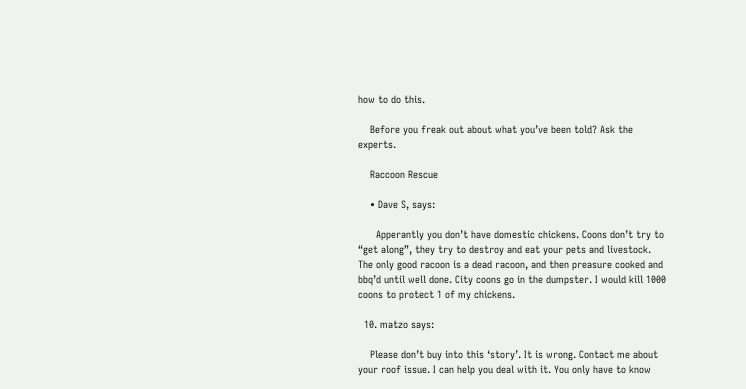how to do this.

    Before you freak out about what you’ve been told? Ask the experts.

    Raccoon Rescue

    • Dave S, says:

      Apperantly you don’t have domestic chickens. Coons don’t try to “get along”, they try to destroy and eat your pets and livestock. The only good racoon is a dead racoon, and then preasure cooked and bbq’d until well done. City coons go in the dumpster. I would kill 1000 coons to protect 1 of my chickens.

  10. matzo says:

    Please don’t buy into this ‘story’. It is wrong. Contact me about your roof issue. I can help you deal with it. You only have to know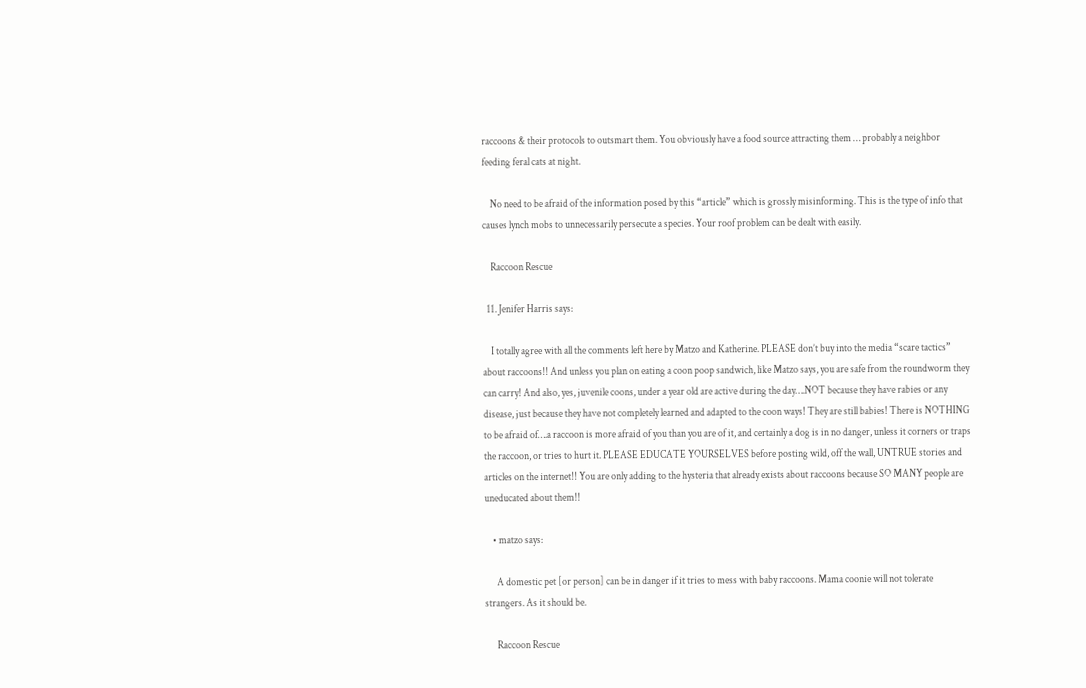raccoons & their protocols to outsmart them. You obviously have a food source attracting them … probably a neighbor feeding feral cats at night.

    No need to be afraid of the information posed by this “article” which is grossly misinforming. This is the type of info that causes lynch mobs to unnecessarily persecute a species. Your roof problem can be dealt with easily.

    Raccoon Rescue

  11. Jenifer Harris says:

    I totally agree with all the comments left here by Matzo and Katherine. PLEASE don’t buy into the media “scare tactics” about raccoons!! And unless you plan on eating a coon poop sandwich, like Matzo says, you are safe from the roundworm they can carry! And also, yes, juvenile coons, under a year old are active during the day….NOT because they have rabies or any disease, just because they have not completely learned and adapted to the coon ways! They are still babies! There is NOTHING to be afraid of….a raccoon is more afraid of you than you are of it, and certainly a dog is in no danger, unless it corners or traps the raccoon, or tries to hurt it. PLEASE EDUCATE YOURSELVES before posting wild, off the wall, UNTRUE stories and articles on the internet!! You are only adding to the hysteria that already exists about raccoons because SO MANY people are uneducated about them!!

    • matzo says:

      A domestic pet [or person] can be in danger if it tries to mess with baby raccoons. Mama coonie will not tolerate strangers. As it should be.

      Raccoon Rescue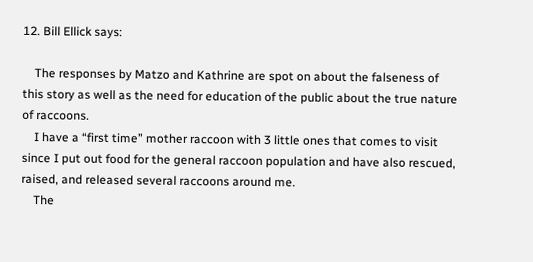12. Bill Ellick says:

    The responses by Matzo and Kathrine are spot on about the falseness of this story as well as the need for education of the public about the true nature of raccoons.
    I have a “first time” mother raccoon with 3 little ones that comes to visit since I put out food for the general raccoon population and have also rescued, raised, and released several raccoons around me.
    The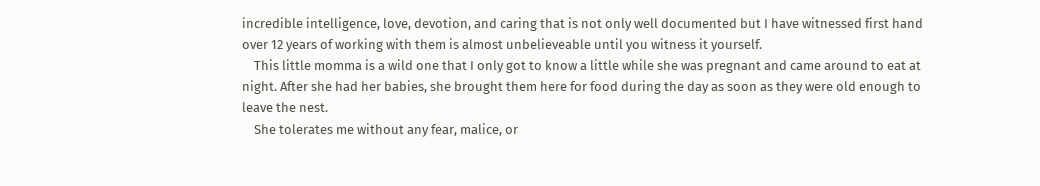incredible intelligence, love, devotion, and caring that is not only well documented but I have witnessed first hand over 12 years of working with them is almost unbelieveable until you witness it yourself.
    This little momma is a wild one that I only got to know a little while she was pregnant and came around to eat at night. After she had her babies, she brought them here for food during the day as soon as they were old enough to leave the nest.
    She tolerates me without any fear, malice, or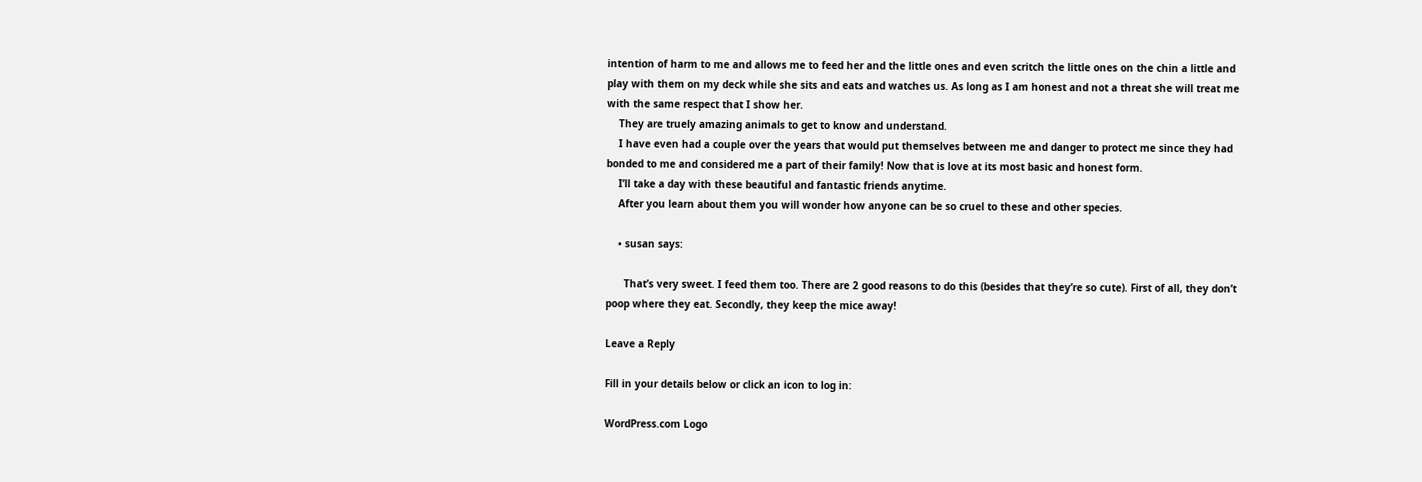intention of harm to me and allows me to feed her and the little ones and even scritch the little ones on the chin a little and play with them on my deck while she sits and eats and watches us. As long as I am honest and not a threat she will treat me with the same respect that I show her.
    They are truely amazing animals to get to know and understand.
    I have even had a couple over the years that would put themselves between me and danger to protect me since they had bonded to me and considered me a part of their family! Now that is love at its most basic and honest form.
    I’ll take a day with these beautiful and fantastic friends anytime.
    After you learn about them you will wonder how anyone can be so cruel to these and other species.

    • susan says:

      That’s very sweet. I feed them too. There are 2 good reasons to do this (besides that they’re so cute). First of all, they don’t poop where they eat. Secondly, they keep the mice away!

Leave a Reply

Fill in your details below or click an icon to log in:

WordPress.com Logo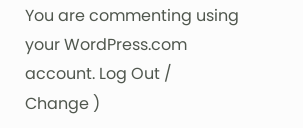You are commenting using your WordPress.com account. Log Out /  Change )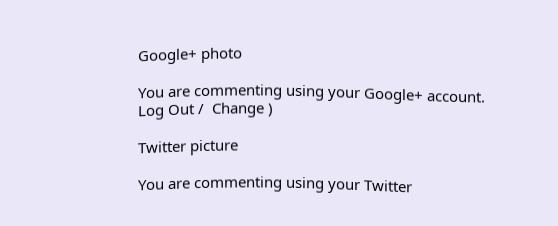Google+ photo

You are commenting using your Google+ account. Log Out /  Change )

Twitter picture

You are commenting using your Twitter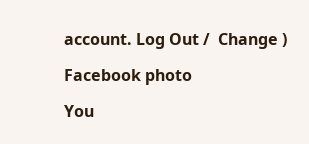account. Log Out /  Change )

Facebook photo

You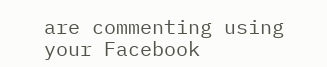are commenting using your Facebook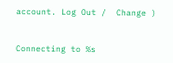account. Log Out /  Change )


Connecting to %s